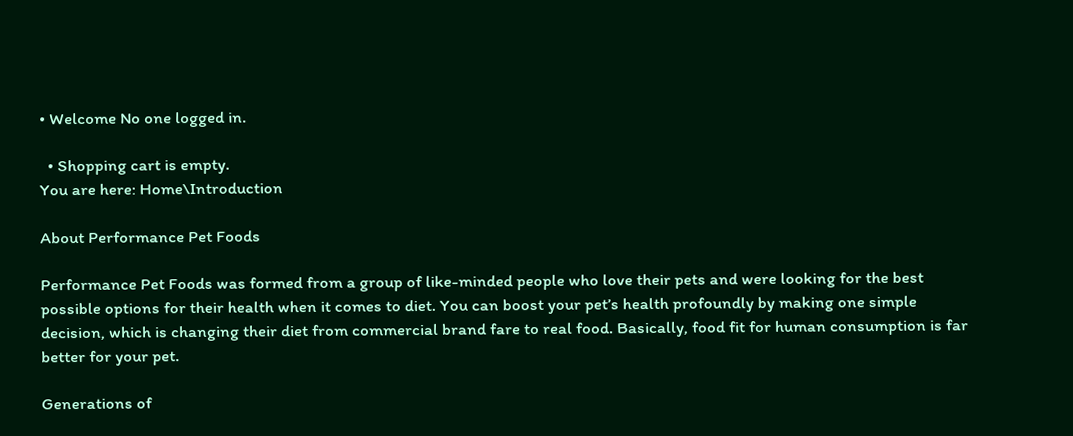• Welcome No one logged in.

  • Shopping cart is empty.
You are here: Home\Introduction

About Performance Pet Foods

Performance Pet Foods was formed from a group of like-minded people who love their pets and were looking for the best possible options for their health when it comes to diet. You can boost your pet’s health profoundly by making one simple decision, which is changing their diet from commercial brand fare to real food. Basically, food fit for human consumption is far better for your pet.

Generations of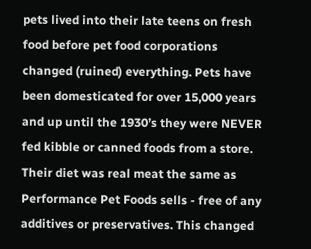pets lived into their late teens on fresh food before pet food corporations changed (ruined) everything. Pets have been domesticated for over 15,000 years and up until the 1930’s they were NEVER fed kibble or canned foods from a store. Their diet was real meat the same as Performance Pet Foods sells - free of any additives or preservatives. This changed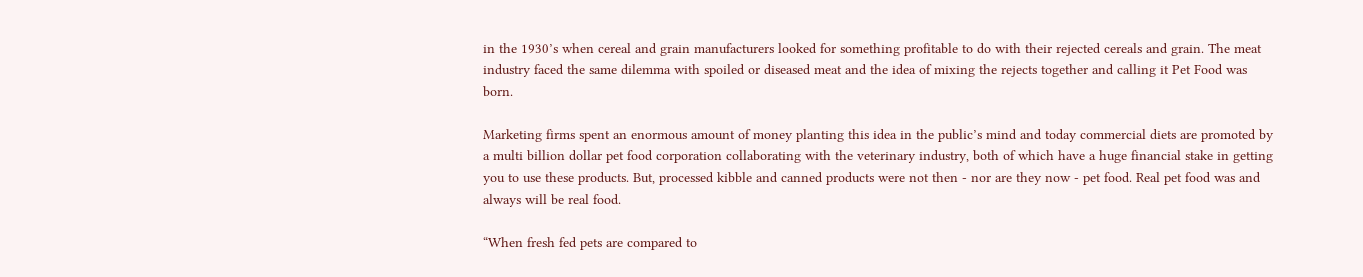in the 1930’s when cereal and grain manufacturers looked for something profitable to do with their rejected cereals and grain. The meat industry faced the same dilemma with spoiled or diseased meat and the idea of mixing the rejects together and calling it Pet Food was born.

Marketing firms spent an enormous amount of money planting this idea in the public’s mind and today commercial diets are promoted by a multi billion dollar pet food corporation collaborating with the veterinary industry, both of which have a huge financial stake in getting you to use these products. But, processed kibble and canned products were not then - nor are they now - pet food. Real pet food was and always will be real food.

“When fresh fed pets are compared to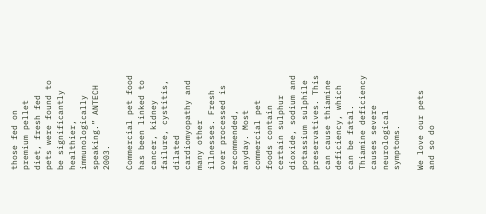those fed on premium pellet diet, fresh fed pets were found to be significantly healthier, immunologically speaking.” ANTECH 2003.

Commercial pet food has been linked to cancer, kidney failure, cystitis, dilated cardiomyopathy and many other illnesses. Fresh over processed is recommended, anyday. Most commercial pet foods contain certain sulphur dioxide, sodium and potassium sulphile preservatives. This can cause thiamine deficiency, which can be fatal. Thiamine deficiency causes severe neurological symptoms.

We love our pets and so do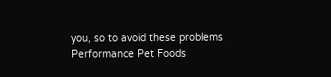you, so to avoid these problems Performance Pet Foods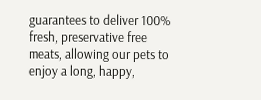guarantees to deliver 100% fresh, preservative free meats, allowing our pets to enjoy a long, happy,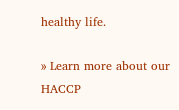healthy life.

» Learn more about our HACCP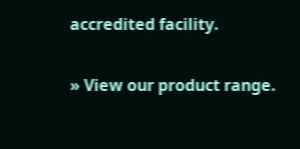accredited facility.

» View our product range.